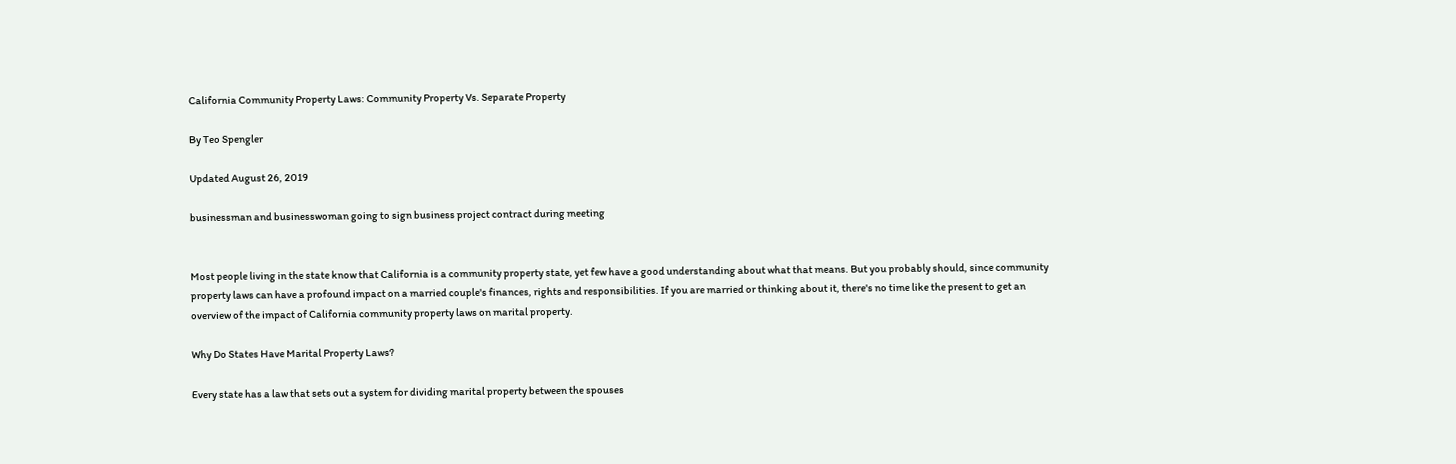California Community Property Laws: Community Property Vs. Separate Property

By Teo Spengler

Updated August 26, 2019

businessman and businesswoman going to sign business project contract during meeting


Most people living in the state know that California is a community property state, yet few have a good understanding about what that means. But you probably should, since community property laws can have a profound impact on a married couple's finances, rights and responsibilities. If you are married or thinking about it, there's no time like the present to get an overview of the impact of California community property laws on marital property.

Why Do States Have Marital Property Laws?

Every state has a law that sets out a system for dividing marital property between the spouses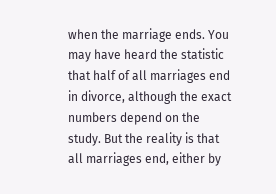when the marriage ends. You may have heard the statistic that half of all marriages end in divorce, although the exact numbers depend on the study. But the reality is that all marriages end, either by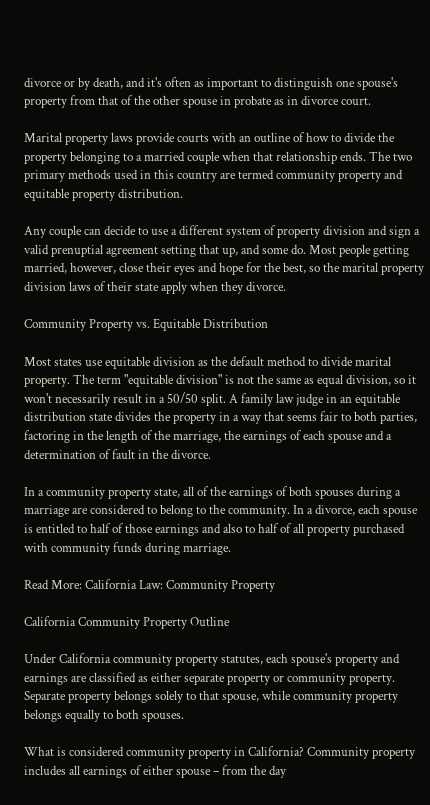divorce or by death, and it's often as important to distinguish one spouse's property from that of the other spouse in probate as in divorce court.

Marital property laws provide courts with an outline of how to divide the property belonging to a married couple when that relationship ends. The two primary methods used in this country are termed community property and equitable property distribution.

Any couple can decide to use a different system of property division and sign a valid prenuptial agreement setting that up, and some do. Most people getting married, however, close their eyes and hope for the best, so the marital property division laws of their state apply when they divorce.

Community Property vs. Equitable Distribution

Most states use equitable division as the default method to divide marital property. The term "equitable division" is not the same as equal division, so it won't necessarily result in a 50/50 split. A family law judge in an equitable distribution state divides the property in a way that seems fair to both parties, factoring in the length of the marriage, the earnings of each spouse and a determination of fault in the divorce.

In a community property state, all of the earnings of both spouses during a marriage are considered to belong to the community. In a divorce, each spouse is entitled to half of those earnings and also to half of all property purchased with community funds during marriage.

Read More: California Law: Community Property

California Community Property Outline

Under California community property statutes, each spouse's property and earnings are classified as either separate property or community property. Separate property belongs solely to that spouse, while community property belongs equally to both spouses.

What is considered community property in California? Community property includes all earnings of either spouse – from the day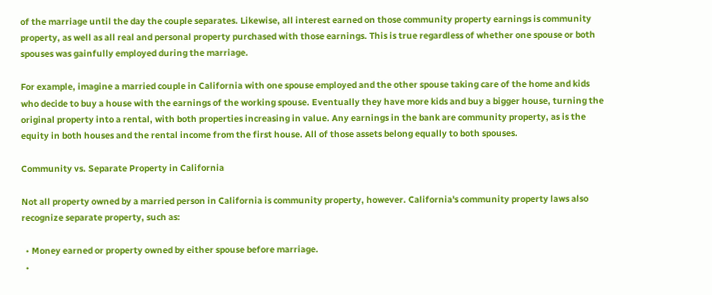of the marriage until the day the couple separates. Likewise, all interest earned on those community property earnings is community property, as well as all real and personal property purchased with those earnings. This is true regardless of whether one spouse or both spouses was gainfully employed during the marriage.

For example, imagine a married couple in California with one spouse employed and the other spouse taking care of the home and kids who decide to buy a house with the earnings of the working spouse. Eventually they have more kids and buy a bigger house, turning the original property into a rental, with both properties increasing in value. Any earnings in the bank are community property, as is the equity in both houses and the rental income from the first house. All of those assets belong equally to both spouses.

Community vs. Separate Property in California

Not all property owned by a married person in California is community property, however. California's community property laws also recognize separate property, such as:

  • Money earned or property owned by either spouse before marriage.
  •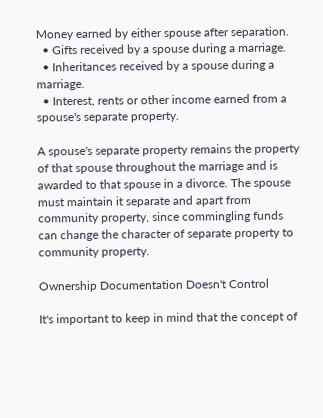Money earned by either spouse after separation.
  • Gifts received by a spouse during a marriage.
  • Inheritances received by a spouse during a marriage.
  • Interest, rents or other income earned from a spouse's separate property.

A spouse's separate property remains the property of that spouse throughout the marriage and is awarded to that spouse in a divorce. The spouse must maintain it separate and apart from community property, since commingling funds can change the character of separate property to community property.

Ownership Documentation Doesn't Control

It's important to keep in mind that the concept of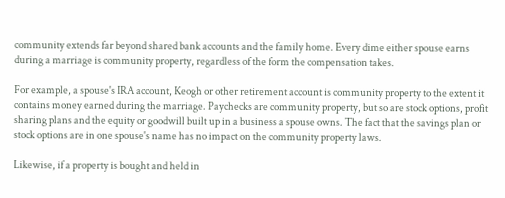community extends far beyond shared bank accounts and the family home. Every dime either spouse earns during a marriage is community property, regardless of the form the compensation takes.

For example, a spouse's IRA account, Keogh or other retirement account is community property to the extent it contains money earned during the marriage. Paychecks are community property, but so are stock options, profit sharing plans and the equity or goodwill built up in a business a spouse owns. The fact that the savings plan or stock options are in one spouse's name has no impact on the community property laws.

Likewise, if a property is bought and held in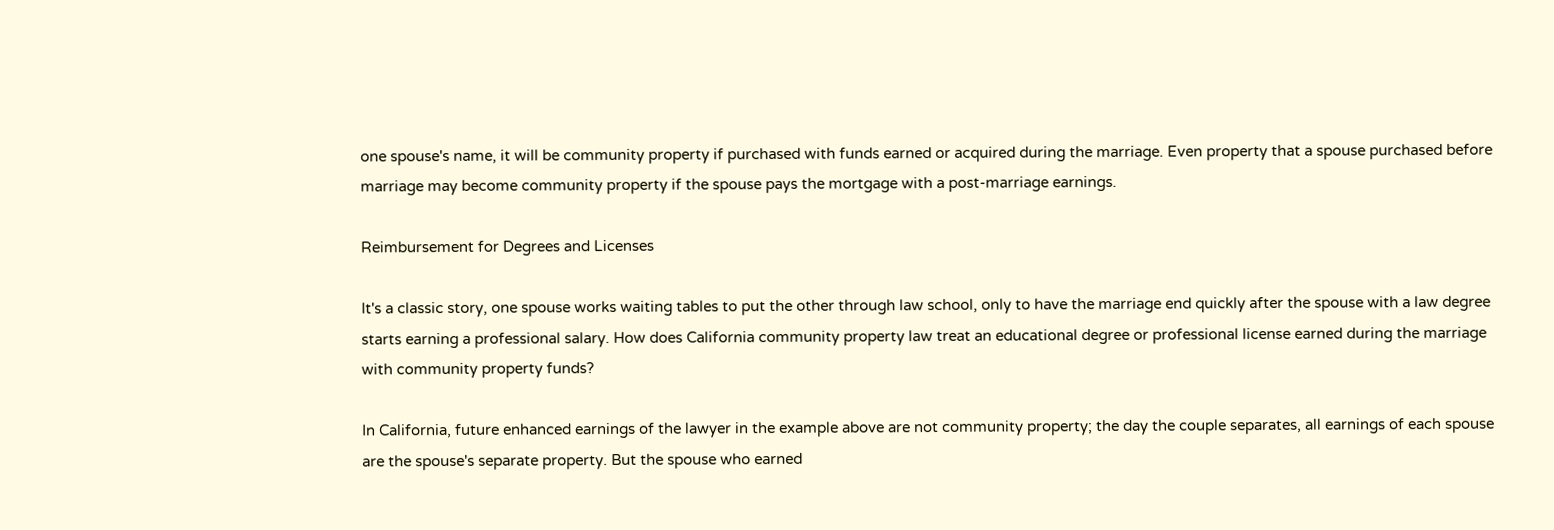one spouse's name, it will be community property if purchased with funds earned or acquired during the marriage. Even property that a spouse purchased before marriage may become community property if the spouse pays the mortgage with a post-marriage earnings.

Reimbursement for Degrees and Licenses

It's a classic story, one spouse works waiting tables to put the other through law school, only to have the marriage end quickly after the spouse with a law degree starts earning a professional salary. How does California community property law treat an educational degree or professional license earned during the marriage with community property funds?

In California, future enhanced earnings of the lawyer in the example above are not community property; the day the couple separates, all earnings of each spouse are the spouse's separate property. But the spouse who earned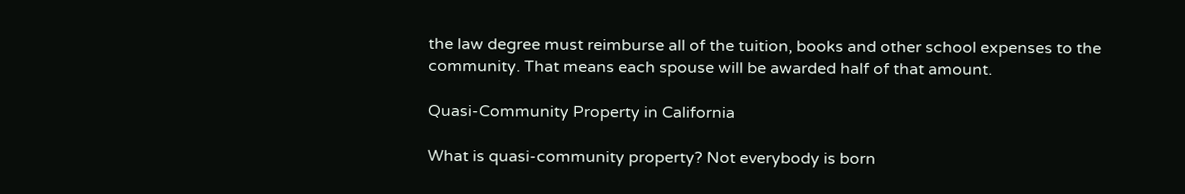the law degree must reimburse all of the tuition, books and other school expenses to the community. That means each spouse will be awarded half of that amount.

Quasi-Community Property in California

What is quasi-community property? Not everybody is born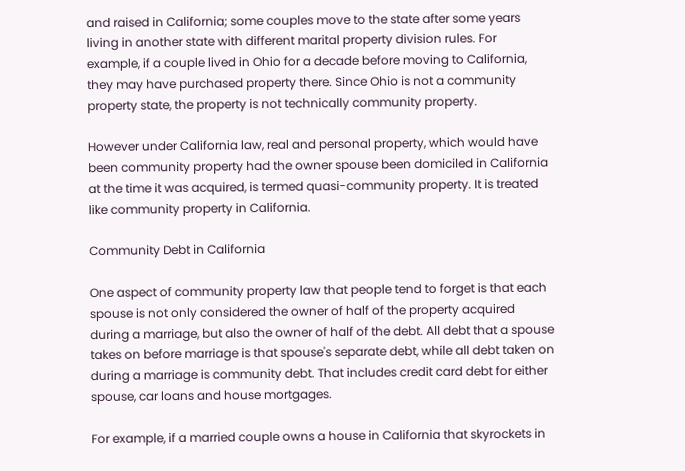and raised in California; some couples move to the state after some years living in another state with different marital property division rules. For example, if a couple lived in Ohio for a decade before moving to California, they may have purchased property there. Since Ohio is not a community property state, the property is not technically community property.

However under California law, real and personal property, which would have been community property had the owner spouse been domiciled in California at the time it was acquired, is termed quasi-community property. It is treated like community property in California.

Community Debt in California

One aspect of community property law that people tend to forget is that each spouse is not only considered the owner of half of the property acquired during a marriage, but also the owner of half of the debt. All debt that a spouse takes on before marriage is that spouse's separate debt, while all debt taken on during a marriage is community debt. That includes credit card debt for either spouse, car loans and house mortgages.

For example, if a married couple owns a house in California that skyrockets in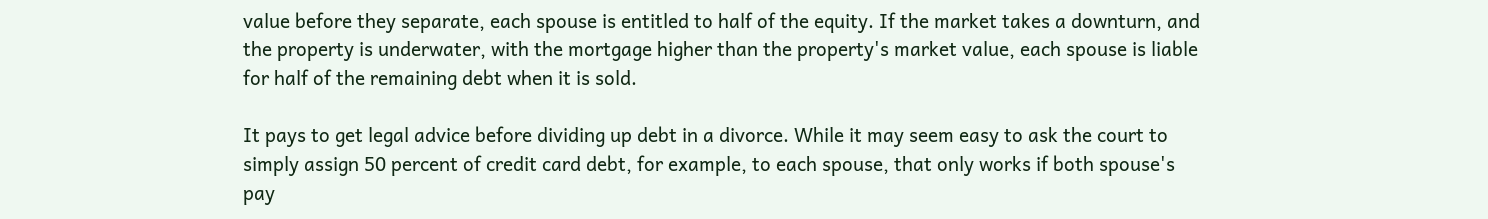value before they separate, each spouse is entitled to half of the equity. If the market takes a downturn, and the property is underwater, with the mortgage higher than the property's market value, each spouse is liable for half of the remaining debt when it is sold.

It pays to get legal advice before dividing up debt in a divorce. While it may seem easy to ask the court to simply assign 50 percent of credit card debt, for example, to each spouse, that only works if both spouse's pay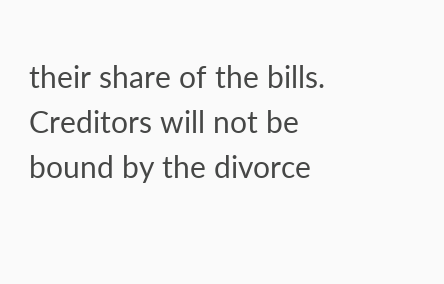their share of the bills. Creditors will not be bound by the divorce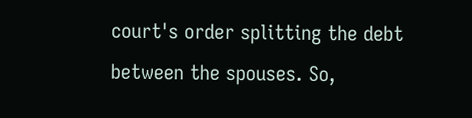court's order splitting the debt between the spouses. So,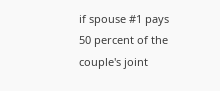if spouse #1 pays 50 percent of the couple's joint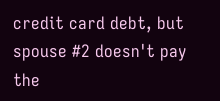credit card debt, but spouse #2 doesn't pay the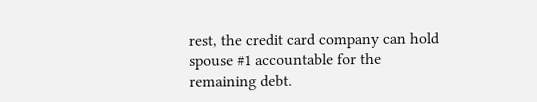rest, the credit card company can hold spouse #1 accountable for the remaining debt.